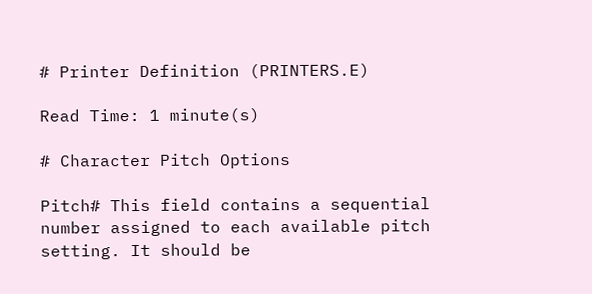# Printer Definition (PRINTERS.E)

Read Time: 1 minute(s)

# Character Pitch Options

Pitch# This field contains a sequential number assigned to each available pitch setting. It should be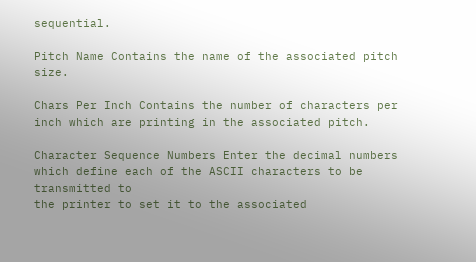sequential.

Pitch Name Contains the name of the associated pitch size.

Chars Per Inch Contains the number of characters per inch which are printing in the associated pitch.

Character Sequence Numbers Enter the decimal numbers which define each of the ASCII characters to be transmitted to
the printer to set it to the associated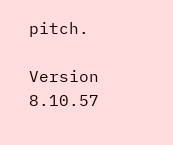pitch.

Version 8.10.57